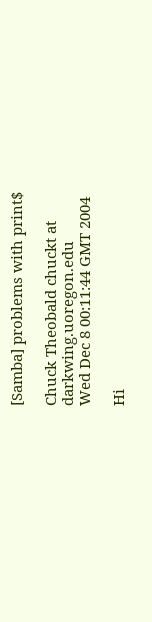[Samba] problems with print$

Chuck Theobald chuckt at darkwing.uoregon.edu
Wed Dec 8 00:11:44 GMT 2004

Hi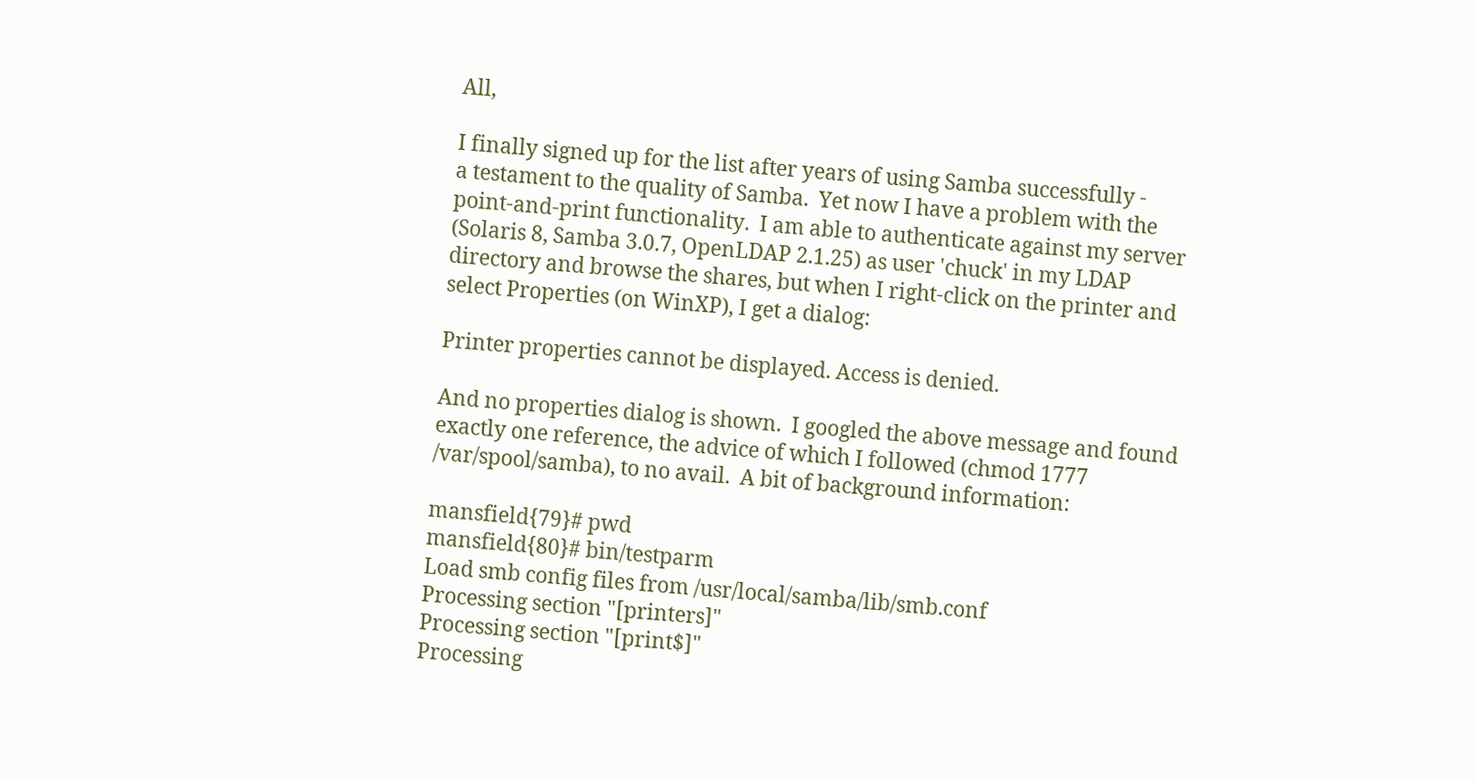All,

I finally signed up for the list after years of using Samba successfully -
a testament to the quality of Samba.  Yet now I have a problem with the
point-and-print functionality.  I am able to authenticate against my server
(Solaris 8, Samba 3.0.7, OpenLDAP 2.1.25) as user 'chuck' in my LDAP
directory and browse the shares, but when I right-click on the printer and
select Properties (on WinXP), I get a dialog:

Printer properties cannot be displayed. Access is denied.

And no properties dialog is shown.  I googled the above message and found
exactly one reference, the advice of which I followed (chmod 1777
/var/spool/samba), to no avail.  A bit of background information:

mansfield{79}# pwd
mansfield{80}# bin/testparm
Load smb config files from /usr/local/samba/lib/smb.conf
Processing section "[printers]"
Processing section "[print$]"
Processing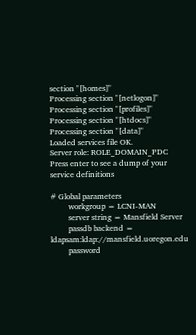section "[homes]"
Processing section "[netlogon]"
Processing section "[profiles]"
Processing section "[htdocs]"
Processing section "[data]"
Loaded services file OK.
Server role: ROLE_DOMAIN_PDC
Press enter to see a dump of your service definitions

# Global parameters
         workgroup = LCNI-MAN
         server string = Mansfield Server
         passdb backend = ldapsam:ldap://mansfield.uoregon.edu
         password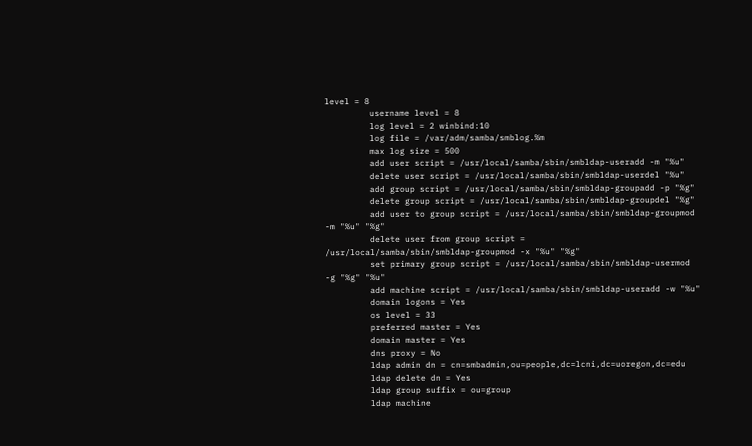level = 8
         username level = 8
         log level = 2 winbind:10
         log file = /var/adm/samba/smblog.%m
         max log size = 500
         add user script = /usr/local/samba/sbin/smbldap-useradd -m "%u"
         delete user script = /usr/local/samba/sbin/smbldap-userdel "%u"
         add group script = /usr/local/samba/sbin/smbldap-groupadd -p "%g"
         delete group script = /usr/local/samba/sbin/smbldap-groupdel "%g"
         add user to group script = /usr/local/samba/sbin/smbldap-groupmod
-m "%u" "%g"
         delete user from group script =
/usr/local/samba/sbin/smbldap-groupmod -x "%u" "%g"
         set primary group script = /usr/local/samba/sbin/smbldap-usermod
-g "%g" "%u"
         add machine script = /usr/local/samba/sbin/smbldap-useradd -w "%u"
         domain logons = Yes
         os level = 33
         preferred master = Yes
         domain master = Yes
         dns proxy = No
         ldap admin dn = cn=smbadmin,ou=people,dc=lcni,dc=uoregon,dc=edu
         ldap delete dn = Yes
         ldap group suffix = ou=group
         ldap machine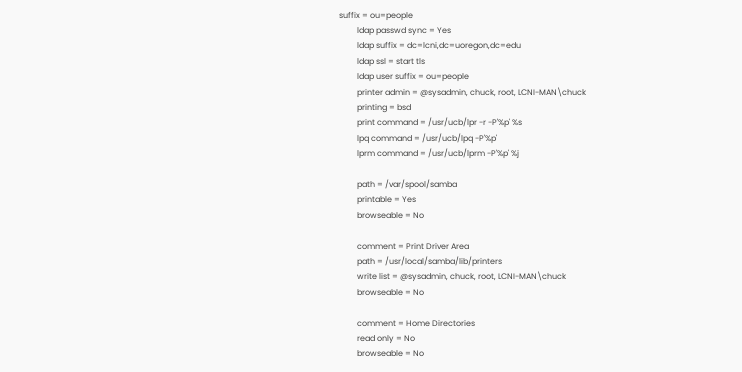suffix = ou=people
         ldap passwd sync = Yes
         ldap suffix = dc=lcni,dc=uoregon,dc=edu
         ldap ssl = start tls
         ldap user suffix = ou=people
         printer admin = @sysadmin, chuck, root, LCNI-MAN\chuck
         printing = bsd
         print command = /usr/ucb/lpr -r -P'%p' %s
         lpq command = /usr/ucb/lpq -P'%p'
         lprm command = /usr/ucb/lprm -P'%p' %j

         path = /var/spool/samba
         printable = Yes
         browseable = No

         comment = Print Driver Area
         path = /usr/local/samba/lib/printers
         write list = @sysadmin, chuck, root, LCNI-MAN\chuck
         browseable = No

         comment = Home Directories
         read only = No
         browseable = No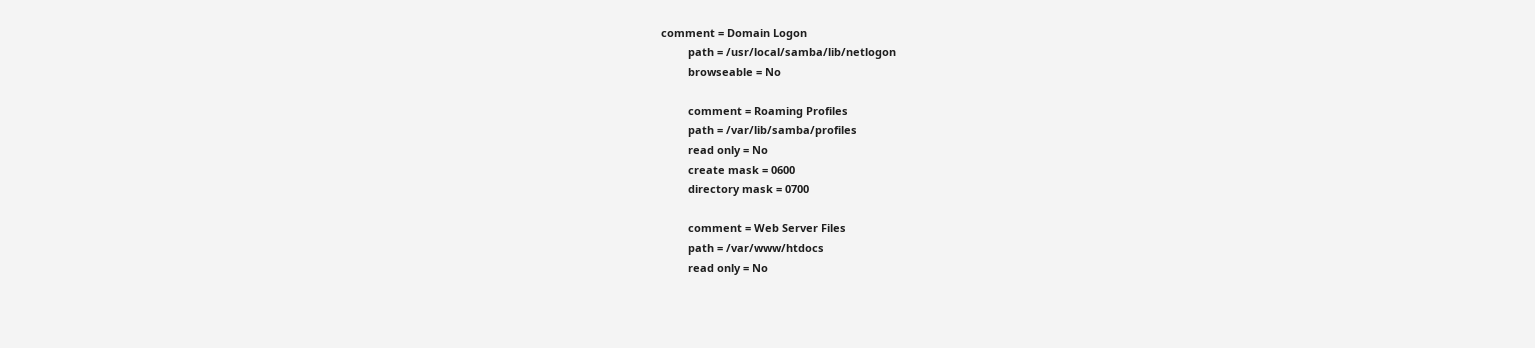comment = Domain Logon
         path = /usr/local/samba/lib/netlogon
         browseable = No

         comment = Roaming Profiles
         path = /var/lib/samba/profiles
         read only = No
         create mask = 0600
         directory mask = 0700

         comment = Web Server Files
         path = /var/www/htdocs
         read only = No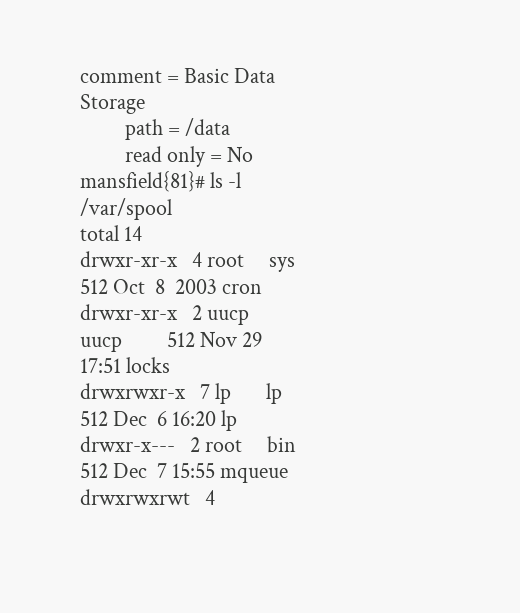comment = Basic Data Storage
         path = /data
         read only = No
mansfield{81}# ls -l /var/spool
total 14
drwxr-xr-x   4 root     sys          512 Oct  8  2003 cron
drwxr-xr-x   2 uucp     uucp         512 Nov 29 17:51 locks
drwxrwxr-x   7 lp       lp           512 Dec  6 16:20 lp
drwxr-x---   2 root     bin          512 Dec  7 15:55 mqueue
drwxrwxrwt   4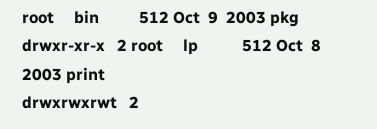root     bin          512 Oct  9  2003 pkg
drwxr-xr-x   2 root     lp           512 Oct  8  2003 print
drwxrwxrwt   2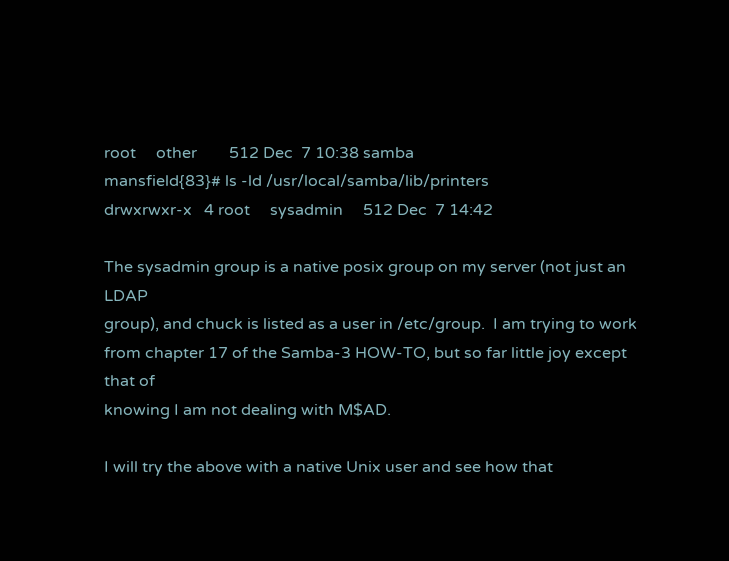root     other        512 Dec  7 10:38 samba
mansfield{83}# ls -ld /usr/local/samba/lib/printers
drwxrwxr-x   4 root     sysadmin     512 Dec  7 14:42

The sysadmin group is a native posix group on my server (not just an LDAP
group), and chuck is listed as a user in /etc/group.  I am trying to work
from chapter 17 of the Samba-3 HOW-TO, but so far little joy except that of
knowing I am not dealing with M$AD.

I will try the above with a native Unix user and see how that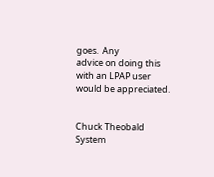goes.  Any
advice on doing this with an LPAP user would be appreciated.


Chuck Theobald
System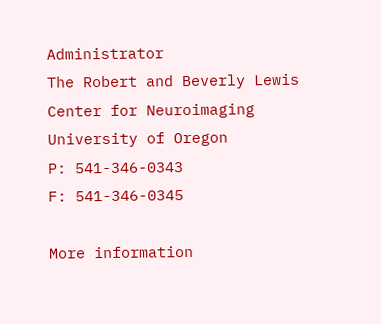Administrator
The Robert and Beverly Lewis Center for Neuroimaging
University of Oregon
P: 541-346-0343
F: 541-346-0345

More information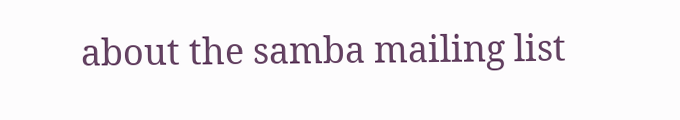about the samba mailing list